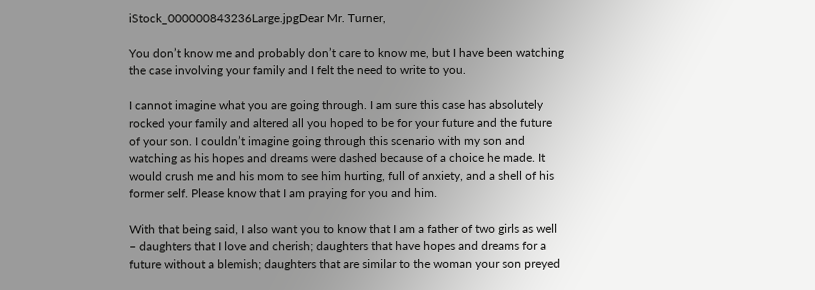iStock_000000843236Large.jpgDear Mr. Turner,

You don’t know me and probably don’t care to know me, but I have been watching the case involving your family and I felt the need to write to you.

I cannot imagine what you are going through. I am sure this case has absolutely rocked your family and altered all you hoped to be for your future and the future of your son. I couldn’t imagine going through this scenario with my son and watching as his hopes and dreams were dashed because of a choice he made. It would crush me and his mom to see him hurting, full of anxiety, and a shell of his former self. Please know that I am praying for you and him.

With that being said, I also want you to know that I am a father of two girls as well – daughters that I love and cherish; daughters that have hopes and dreams for a future without a blemish; daughters that are similar to the woman your son preyed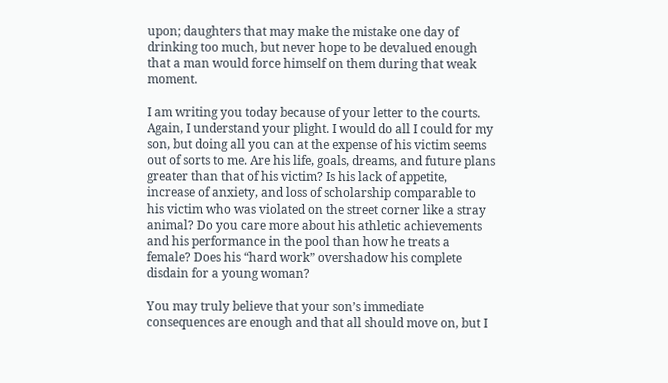upon; daughters that may make the mistake one day of drinking too much, but never hope to be devalued enough that a man would force himself on them during that weak moment.

I am writing you today because of your letter to the courts. Again, I understand your plight. I would do all I could for my son, but doing all you can at the expense of his victim seems out of sorts to me. Are his life, goals, dreams, and future plans greater than that of his victim? Is his lack of appetite, increase of anxiety, and loss of scholarship comparable to his victim who was violated on the street corner like a stray animal? Do you care more about his athletic achievements and his performance in the pool than how he treats a female? Does his “hard work” overshadow his complete disdain for a young woman?

You may truly believe that your son’s immediate consequences are enough and that all should move on, but I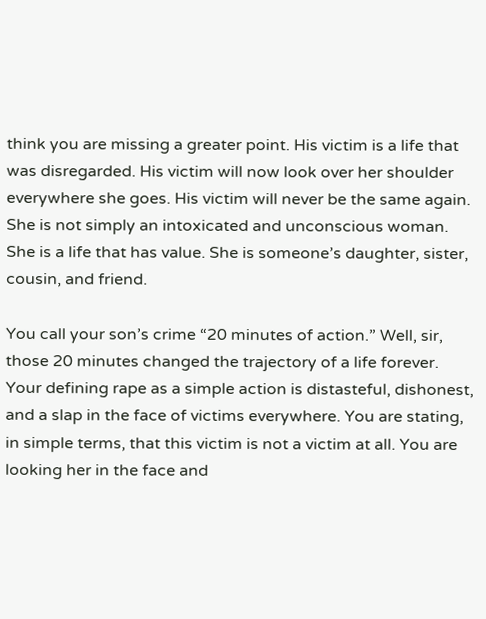think you are missing a greater point. His victim is a life that was disregarded. His victim will now look over her shoulder everywhere she goes. His victim will never be the same again. She is not simply an intoxicated and unconscious woman. She is a life that has value. She is someone’s daughter, sister, cousin, and friend.

You call your son’s crime “20 minutes of action.” Well, sir, those 20 minutes changed the trajectory of a life forever. Your defining rape as a simple action is distasteful, dishonest, and a slap in the face of victims everywhere. You are stating, in simple terms, that this victim is not a victim at all. You are looking her in the face and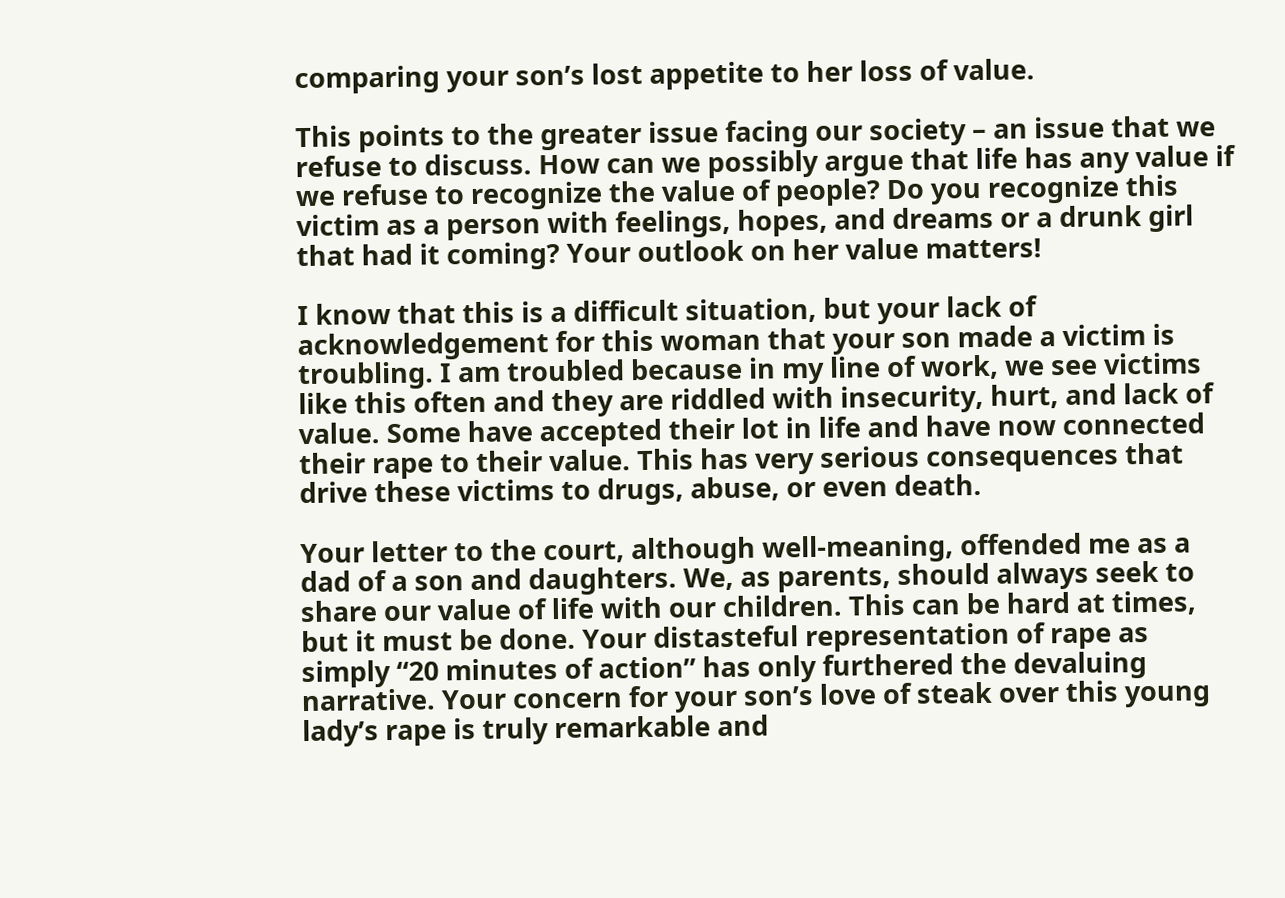comparing your son’s lost appetite to her loss of value.

This points to the greater issue facing our society – an issue that we refuse to discuss. How can we possibly argue that life has any value if we refuse to recognize the value of people? Do you recognize this victim as a person with feelings, hopes, and dreams or a drunk girl that had it coming? Your outlook on her value matters!

I know that this is a difficult situation, but your lack of acknowledgement for this woman that your son made a victim is troubling. I am troubled because in my line of work, we see victims like this often and they are riddled with insecurity, hurt, and lack of value. Some have accepted their lot in life and have now connected their rape to their value. This has very serious consequences that drive these victims to drugs, abuse, or even death.

Your letter to the court, although well-meaning, offended me as a dad of a son and daughters. We, as parents, should always seek to share our value of life with our children. This can be hard at times, but it must be done. Your distasteful representation of rape as simply “20 minutes of action” has only furthered the devaluing narrative. Your concern for your son’s love of steak over this young lady’s rape is truly remarkable and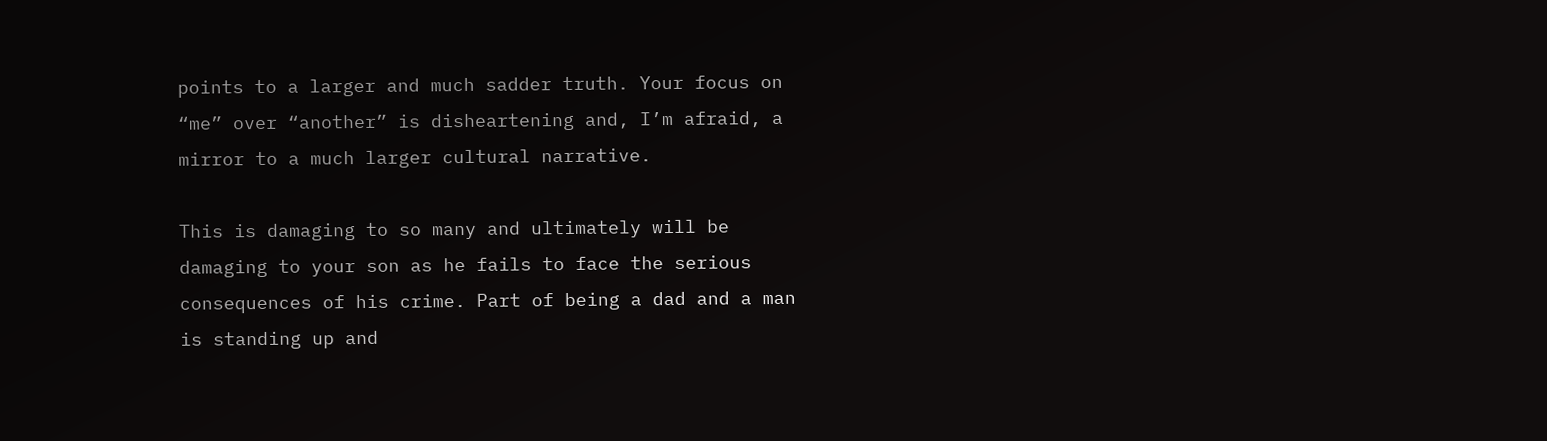points to a larger and much sadder truth. Your focus on “me” over “another” is disheartening and, I’m afraid, a mirror to a much larger cultural narrative.

This is damaging to so many and ultimately will be damaging to your son as he fails to face the serious consequences of his crime. Part of being a dad and a man is standing up and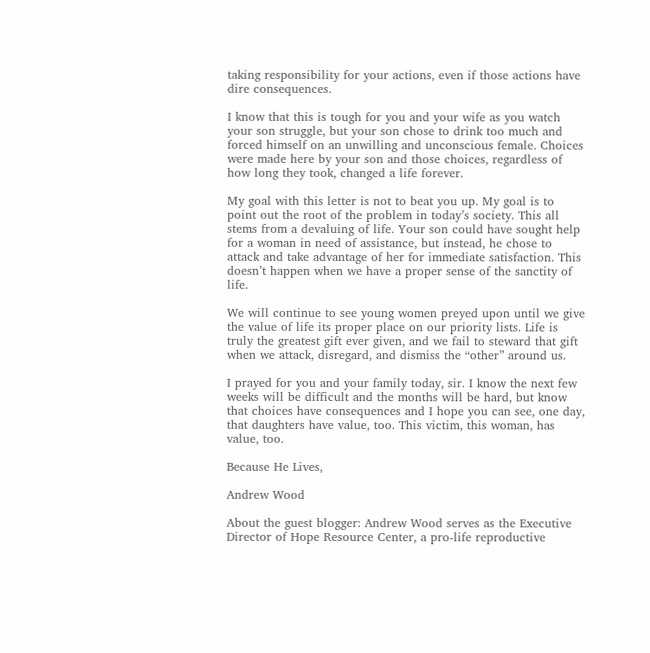taking responsibility for your actions, even if those actions have dire consequences.

I know that this is tough for you and your wife as you watch your son struggle, but your son chose to drink too much and forced himself on an unwilling and unconscious female. Choices were made here by your son and those choices, regardless of how long they took, changed a life forever.

My goal with this letter is not to beat you up. My goal is to point out the root of the problem in today’s society. This all stems from a devaluing of life. Your son could have sought help for a woman in need of assistance, but instead, he chose to attack and take advantage of her for immediate satisfaction. This doesn’t happen when we have a proper sense of the sanctity of life.

We will continue to see young women preyed upon until we give the value of life its proper place on our priority lists. Life is truly the greatest gift ever given, and we fail to steward that gift when we attack, disregard, and dismiss the “other” around us.

I prayed for you and your family today, sir. I know the next few weeks will be difficult and the months will be hard, but know that choices have consequences and I hope you can see, one day, that daughters have value, too. This victim, this woman, has value, too.

Because He Lives,

Andrew Wood

About the guest blogger: Andrew Wood serves as the Executive Director of Hope Resource Center, a pro-life reproductive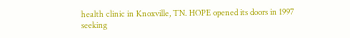health clinic in Knoxville, TN. HOPE opened its doors in 1997 seeking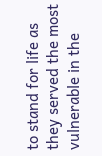to stand for life as they served the most vulnerable in the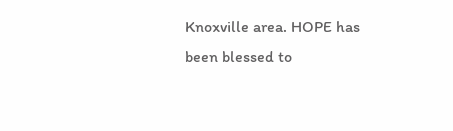Knoxville area. HOPE has been blessed to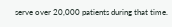serve over 20,000 patients during that time.